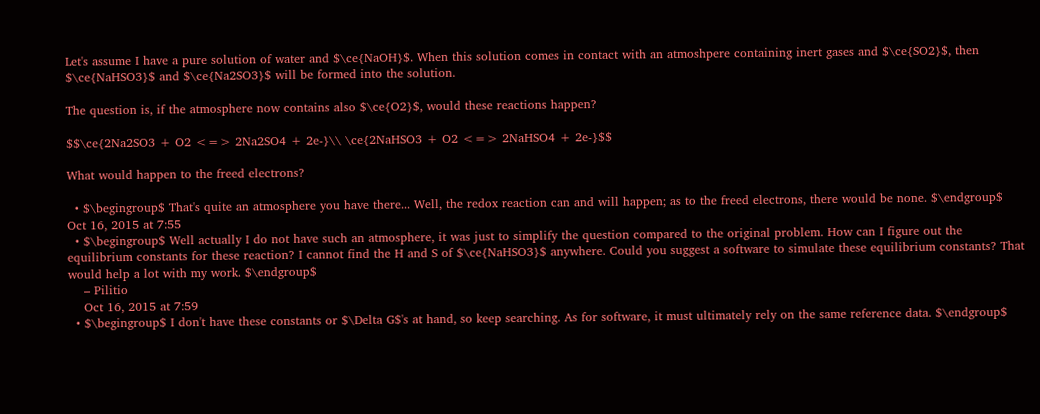Let's assume I have a pure solution of water and $\ce{NaOH}$. When this solution comes in contact with an atmoshpere containing inert gases and $\ce{SO2}$, then $\ce{NaHSO3}$ and $\ce{Na2SO3}$ will be formed into the solution.

The question is, if the atmosphere now contains also $\ce{O2}$, would these reactions happen?

$$\ce{2Na2SO3 + O2 <=> 2Na2SO4 + 2e-}\\ \ce{2NaHSO3 + O2 <=> 2NaHSO4 + 2e-}$$

What would happen to the freed electrons?

  • $\begingroup$ That's quite an atmosphere you have there... Well, the redox reaction can and will happen; as to the freed electrons, there would be none. $\endgroup$ Oct 16, 2015 at 7:55
  • $\begingroup$ Well actually I do not have such an atmosphere, it was just to simplify the question compared to the original problem. How can I figure out the equilibrium constants for these reaction? I cannot find the H and S of $\ce{NaHSO3}$ anywhere. Could you suggest a software to simulate these equilibrium constants? That would help a lot with my work. $\endgroup$
    – Pilitio
    Oct 16, 2015 at 7:59
  • $\begingroup$ I don't have these constants or $\Delta G$'s at hand, so keep searching. As for software, it must ultimately rely on the same reference data. $\endgroup$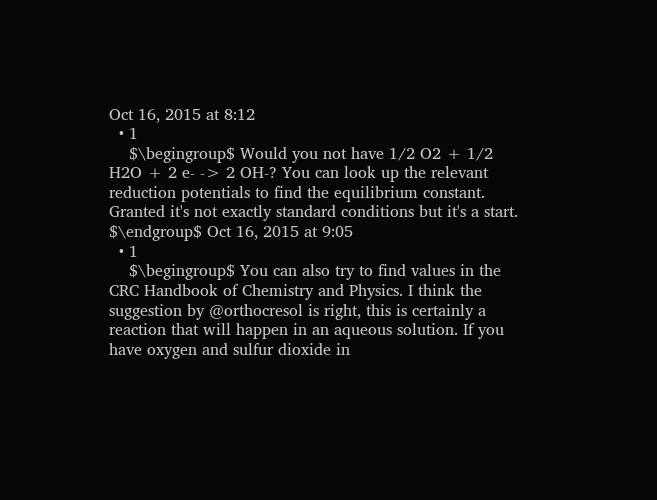Oct 16, 2015 at 8:12
  • 1
    $\begingroup$ Would you not have 1/2 O2 + 1/2 H2O + 2 e- -> 2 OH-? You can look up the relevant reduction potentials to find the equilibrium constant. Granted it's not exactly standard conditions but it's a start. $\endgroup$ Oct 16, 2015 at 9:05
  • 1
    $\begingroup$ You can also try to find values in the CRC Handbook of Chemistry and Physics. I think the suggestion by @orthocresol is right, this is certainly a reaction that will happen in an aqueous solution. If you have oxygen and sulfur dioxide in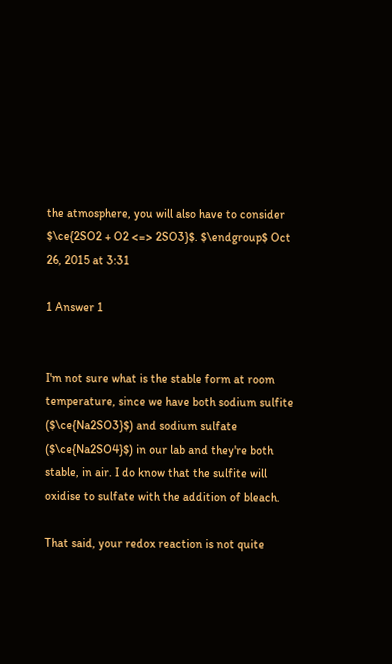the atmosphere, you will also have to consider $\ce{2SO2 + O2 <=> 2SO3}$. $\endgroup$ Oct 26, 2015 at 3:31

1 Answer 1


I'm not sure what is the stable form at room temperature, since we have both sodium sulfite ($\ce{Na2SO3}$) and sodium sulfate ($\ce{Na2SO4}$) in our lab and they're both stable, in air. I do know that the sulfite will oxidise to sulfate with the addition of bleach.

That said, your redox reaction is not quite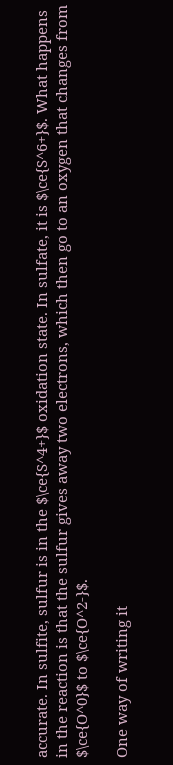accurate. In sulfite, sulfur is in the $\ce{S^4+}$ oxidation state. In sulfate, it is $\ce{S^6+}$. What happens in the reaction is that the sulfur gives away two electrons, which then go to an oxygen that changes from $\ce{O^0}$ to $\ce{O^2-}$.

One way of writing it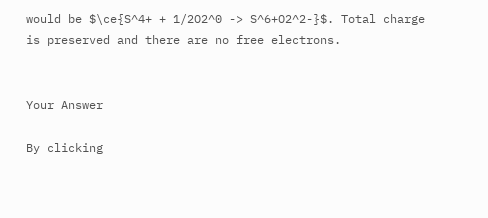would be $\ce{S^4+ + 1/2O2^0 -> S^6+O2^2-}$. Total charge is preserved and there are no free electrons.


Your Answer

By clicking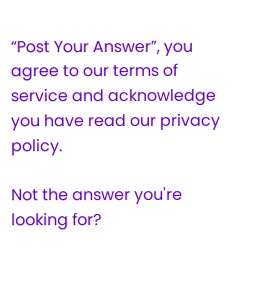“Post Your Answer”, you agree to our terms of service and acknowledge you have read our privacy policy.

Not the answer you're looking for?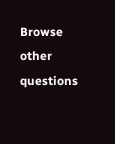Browse other questions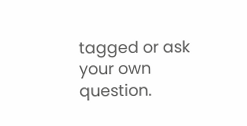tagged or ask your own question.